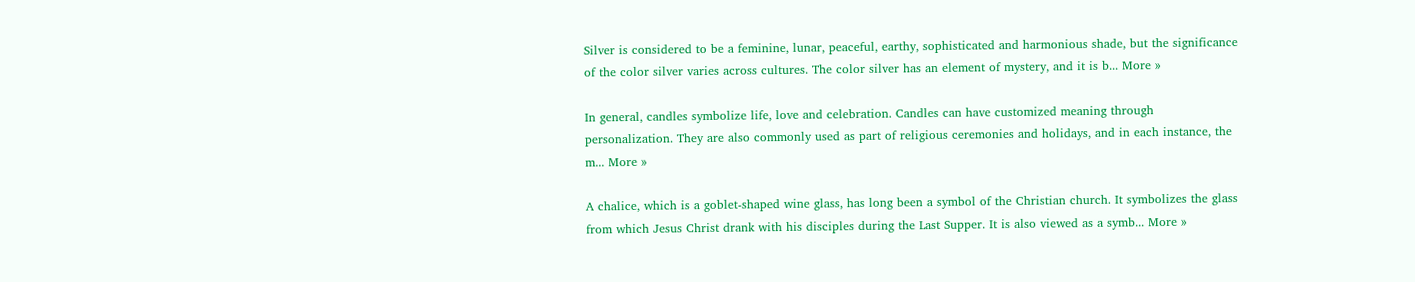Silver is considered to be a feminine, lunar, peaceful, earthy, sophisticated and harmonious shade, but the significance of the color silver varies across cultures. The color silver has an element of mystery, and it is b... More »

In general, candles symbolize life, love and celebration. Candles can have customized meaning through personalization. They are also commonly used as part of religious ceremonies and holidays, and in each instance, the m... More »

A chalice, which is a goblet-shaped wine glass, has long been a symbol of the Christian church. It symbolizes the glass from which Jesus Christ drank with his disciples during the Last Supper. It is also viewed as a symb... More »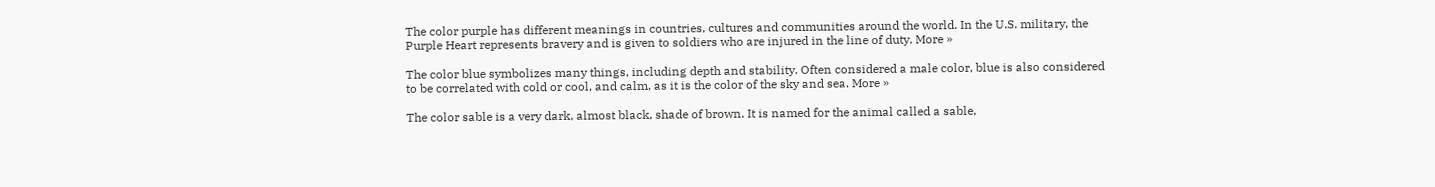The color purple has different meanings in countries, cultures and communities around the world. In the U.S. military, the Purple Heart represents bravery and is given to soldiers who are injured in the line of duty. More »

The color blue symbolizes many things, including depth and stability. Often considered a male color, blue is also considered to be correlated with cold or cool, and calm, as it is the color of the sky and sea. More »

The color sable is a very dark, almost black, shade of brown. It is named for the animal called a sable,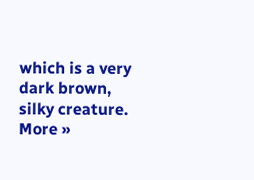which is a very dark brown, silky creature. More »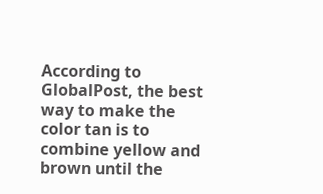According to GlobalPost, the best way to make the color tan is to combine yellow and brown until the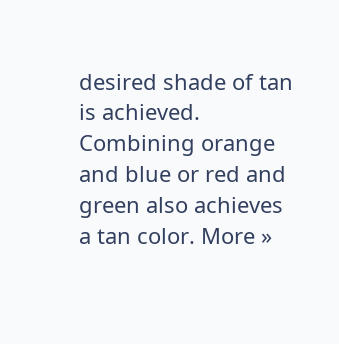desired shade of tan is achieved. Combining orange and blue or red and green also achieves a tan color. More »